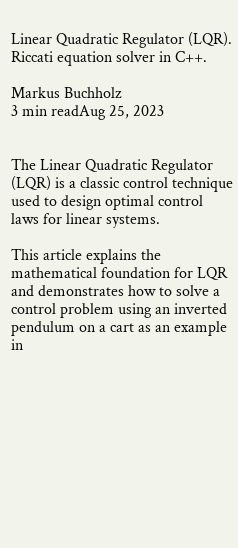Linear Quadratic Regulator (LQR). Riccati equation solver in C++.

Markus Buchholz
3 min readAug 25, 2023


The Linear Quadratic Regulator (LQR) is a classic control technique used to design optimal control laws for linear systems.

This article explains the mathematical foundation for LQR and demonstrates how to solve a control problem using an inverted pendulum on a cart as an example in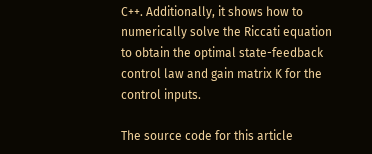C++. Additionally, it shows how to numerically solve the Riccati equation to obtain the optimal state-feedback control law and gain matrix K for the control inputs.

The source code for this article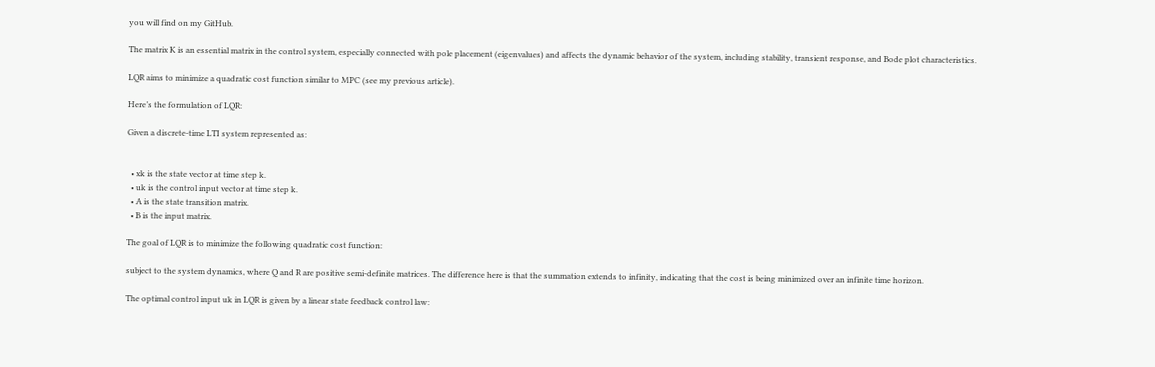you will find on my GitHub.

The matrix K is an essential matrix in the control system, especially connected with pole placement (eigenvalues) and affects the dynamic behavior of the system, including stability, transient response, and Bode plot characteristics.

LQR aims to minimize a quadratic cost function similar to MPC (see my previous article).

Here’s the formulation of LQR:

Given a discrete-time LTI system represented as:


  • xk is the state vector at time step k.
  • uk is the control input vector at time step k.
  • A is the state transition matrix.
  • B is the input matrix.

The goal of LQR is to minimize the following quadratic cost function:

subject to the system dynamics, where Q and R are positive semi-definite matrices. The difference here is that the summation extends to infinity, indicating that the cost is being minimized over an infinite time horizon.

The optimal control input uk in LQR is given by a linear state feedback control law: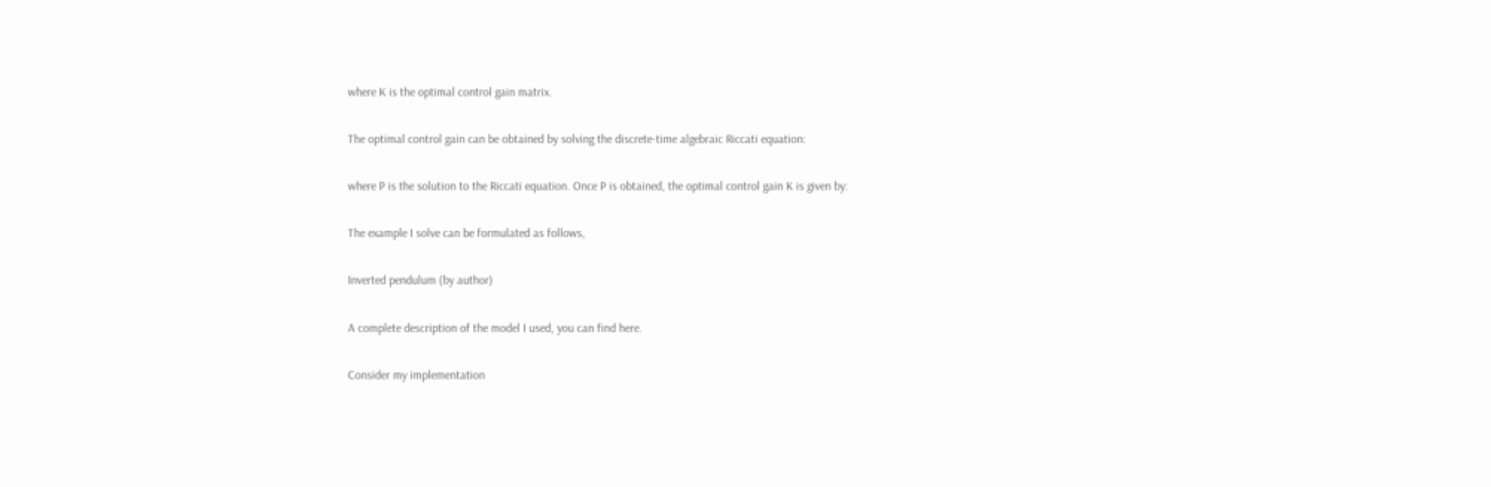where K is the optimal control gain matrix.

The optimal control gain can be obtained by solving the discrete-time algebraic Riccati equation:

where P is the solution to the Riccati equation. Once P is obtained, the optimal control gain K is given by:

The example I solve can be formulated as follows,

Inverted pendulum (by author)

A complete description of the model I used, you can find here.

Consider my implementation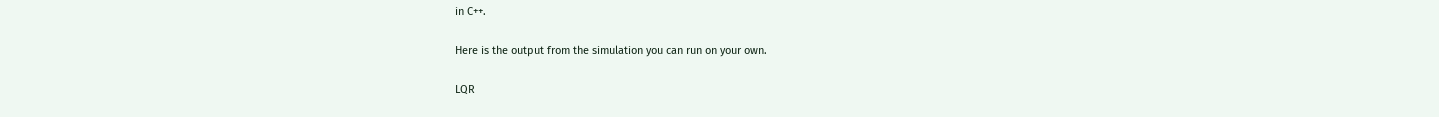in C++.

Here is the output from the simulation you can run on your own.

LQR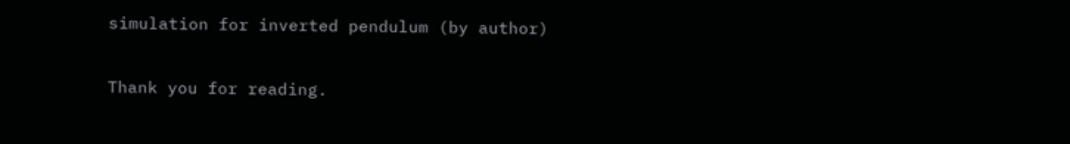simulation for inverted pendulum (by author)

Thank you for reading.